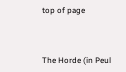top of page



The Horde (in Peul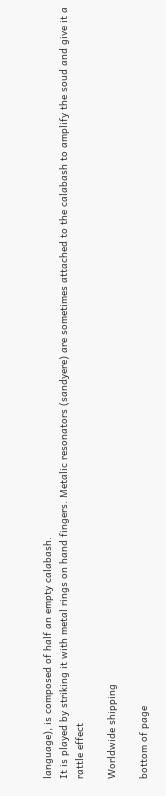language), is composed of half an empty calabash.
It is played by striking it with metal rings on hand fingers. Metalic resonators (sandyere) are sometimes attached to the calabash to amplify the soud and give it a rattle effect

Worldwide shipping

bottom of page